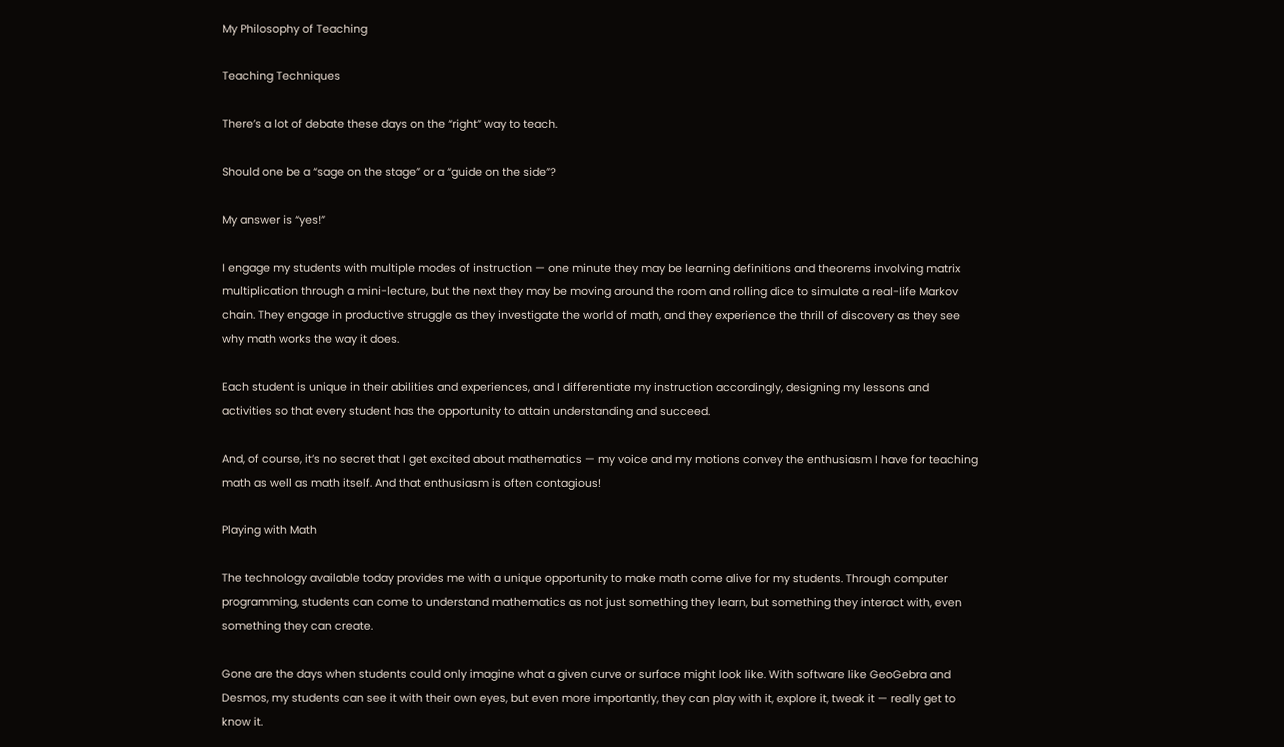My Philosophy of Teaching

Teaching Techniques

There’s a lot of debate these days on the “right” way to teach.

Should one be a “sage on the stage” or a “guide on the side”?

My answer is “yes!”

I engage my students with multiple modes of instruction — one minute they may be learning definitions and theorems involving matrix multiplication through a mini-lecture, but the next they may be moving around the room and rolling dice to simulate a real-life Markov chain. They engage in productive struggle as they investigate the world of math, and they experience the thrill of discovery as they see why math works the way it does.

Each student is unique in their abilities and experiences, and I differentiate my instruction accordingly, designing my lessons and activities so that every student has the opportunity to attain understanding and succeed.

And, of course, it’s no secret that I get excited about mathematics — my voice and my motions convey the enthusiasm I have for teaching math as well as math itself. And that enthusiasm is often contagious!

Playing with Math

The technology available today provides me with a unique opportunity to make math come alive for my students. Through computer programming, students can come to understand mathematics as not just something they learn, but something they interact with, even something they can create.

Gone are the days when students could only imagine what a given curve or surface might look like. With software like GeoGebra and Desmos, my students can see it with their own eyes, but even more importantly, they can play with it, explore it, tweak it — really get to know it.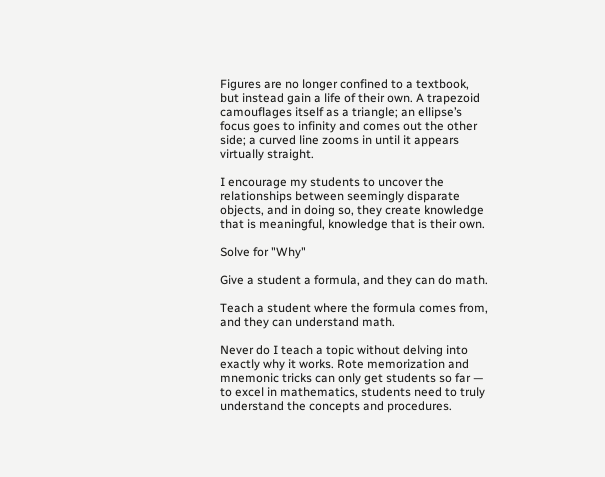Figures are no longer confined to a textbook, but instead gain a life of their own. A trapezoid camouflages itself as a triangle; an ellipse’s focus goes to infinity and comes out the other side; a curved line zooms in until it appears virtually straight.

I encourage my students to uncover the relationships between seemingly disparate objects, and in doing so, they create knowledge that is meaningful, knowledge that is their own.

Solve for "Why"

Give a student a formula, and they can do math.

Teach a student where the formula comes from, and they can understand math.

Never do I teach a topic without delving into exactly why it works. Rote memorization and mnemonic tricks can only get students so far — to excel in mathematics, students need to truly understand the concepts and procedures.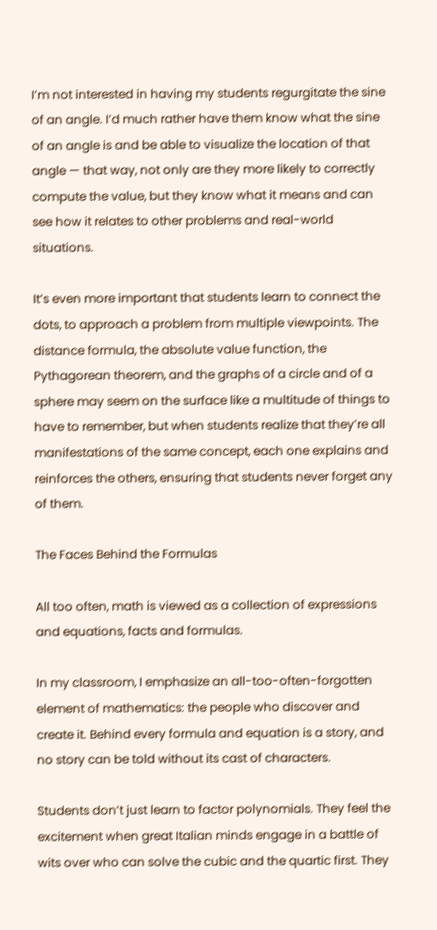I’m not interested in having my students regurgitate the sine of an angle. I’d much rather have them know what the sine of an angle is and be able to visualize the location of that angle — that way, not only are they more likely to correctly compute the value, but they know what it means and can see how it relates to other problems and real-world situations.

It’s even more important that students learn to connect the dots, to approach a problem from multiple viewpoints. The distance formula, the absolute value function, the Pythagorean theorem, and the graphs of a circle and of a sphere may seem on the surface like a multitude of things to have to remember, but when students realize that they’re all manifestations of the same concept, each one explains and reinforces the others, ensuring that students never forget any of them.

The Faces Behind the Formulas

All too often, math is viewed as a collection of expressions and equations, facts and formulas.

In my classroom, I emphasize an all-too-often-forgotten element of mathematics: the people who discover and create it. Behind every formula and equation is a story, and no story can be told without its cast of characters.

Students don’t just learn to factor polynomials. They feel the excitement when great Italian minds engage in a battle of wits over who can solve the cubic and the quartic first. They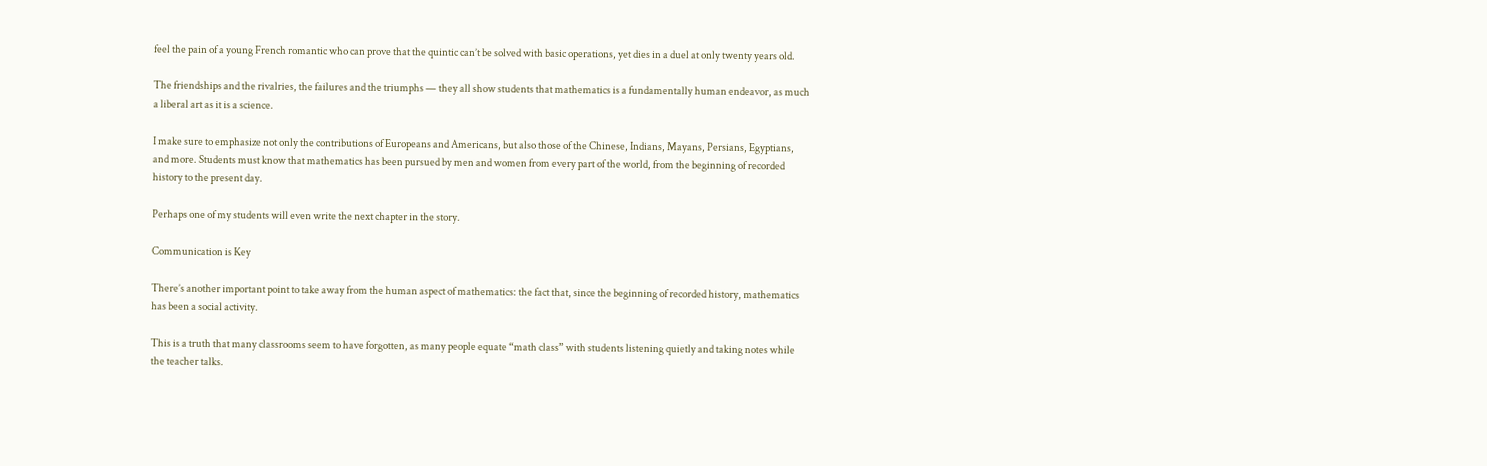feel the pain of a young French romantic who can prove that the quintic can’t be solved with basic operations, yet dies in a duel at only twenty years old.

The friendships and the rivalries, the failures and the triumphs — they all show students that mathematics is a fundamentally human endeavor, as much a liberal art as it is a science.

I make sure to emphasize not only the contributions of Europeans and Americans, but also those of the Chinese, Indians, Mayans, Persians, Egyptians, and more. Students must know that mathematics has been pursued by men and women from every part of the world, from the beginning of recorded history to the present day.

Perhaps one of my students will even write the next chapter in the story.

Communication is Key

There’s another important point to take away from the human aspect of mathematics: the fact that, since the beginning of recorded history, mathematics has been a social activity.

This is a truth that many classrooms seem to have forgotten, as many people equate “math class” with students listening quietly and taking notes while the teacher talks.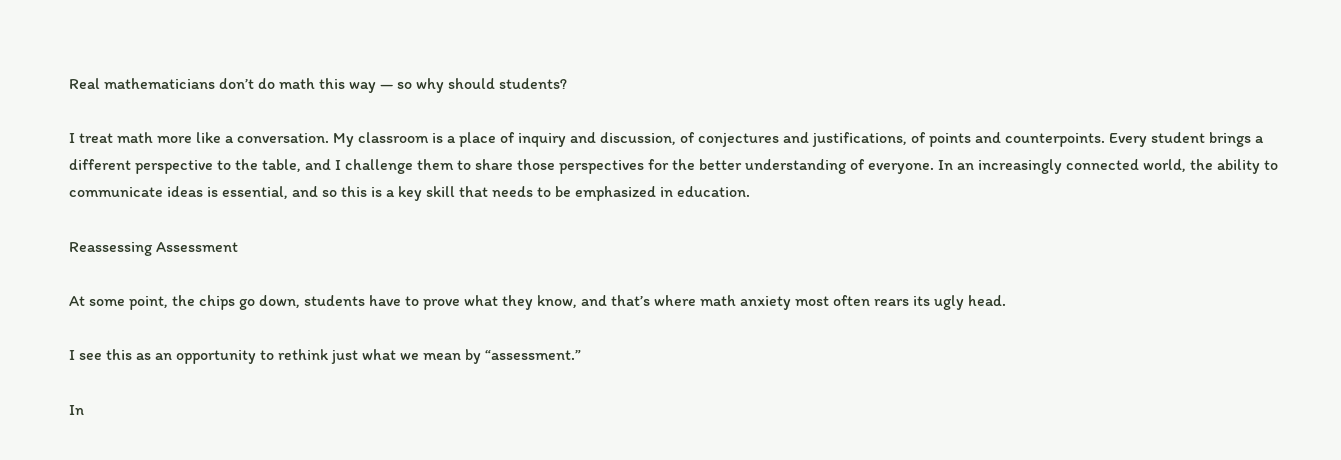Real mathematicians don’t do math this way — so why should students?

I treat math more like a conversation. My classroom is a place of inquiry and discussion, of conjectures and justifications, of points and counterpoints. Every student brings a different perspective to the table, and I challenge them to share those perspectives for the better understanding of everyone. In an increasingly connected world, the ability to communicate ideas is essential, and so this is a key skill that needs to be emphasized in education.

Reassessing Assessment

At some point, the chips go down, students have to prove what they know, and that’s where math anxiety most often rears its ugly head.

I see this as an opportunity to rethink just what we mean by “assessment.”

In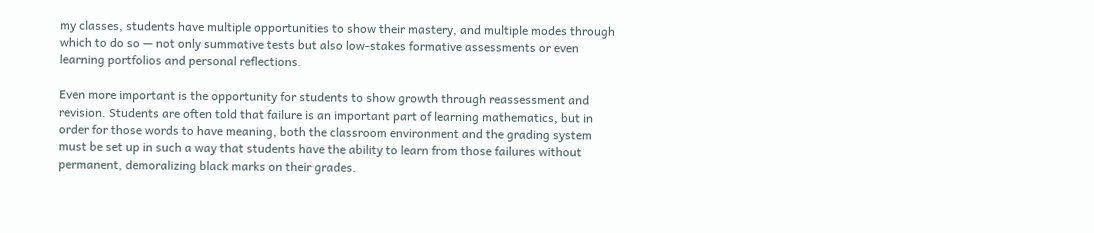my classes, students have multiple opportunities to show their mastery, and multiple modes through which to do so — not only summative tests but also low-stakes formative assessments or even learning portfolios and personal reflections.

Even more important is the opportunity for students to show growth through reassessment and revision. Students are often told that failure is an important part of learning mathematics, but in order for those words to have meaning, both the classroom environment and the grading system must be set up in such a way that students have the ability to learn from those failures without permanent, demoralizing black marks on their grades.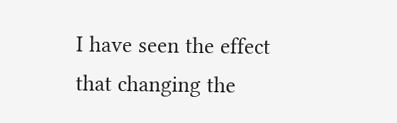I have seen the effect that changing the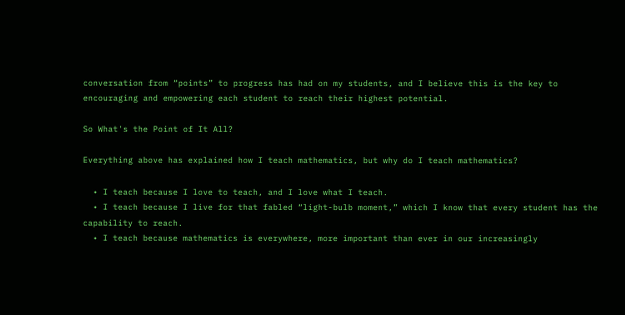conversation from “points” to progress has had on my students, and I believe this is the key to encouraging and empowering each student to reach their highest potential.

So What's the Point of It All?

Everything above has explained how I teach mathematics, but why do I teach mathematics?

  • I teach because I love to teach, and I love what I teach.
  • I teach because I live for that fabled “light-bulb moment,” which I know that every student has the capability to reach.
  • I teach because mathematics is everywhere, more important than ever in our increasingly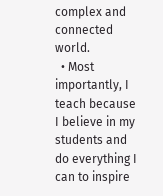complex and connected world.
  • Most importantly, I teach because I believe in my students and do everything I can to inspire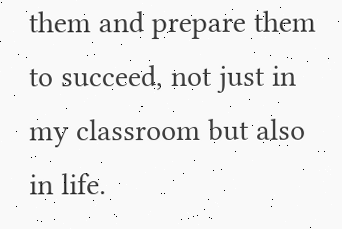them and prepare them to succeed, not just in my classroom but also in life.